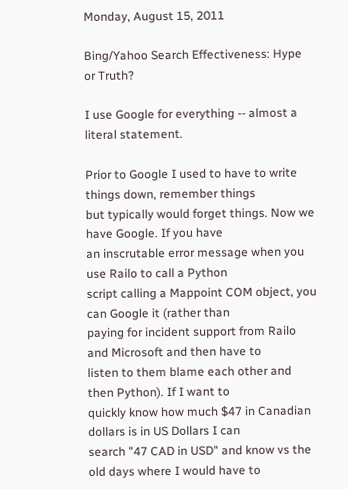Monday, August 15, 2011

Bing/Yahoo Search Effectiveness: Hype or Truth?

I use Google for everything -- almost a literal statement.

Prior to Google I used to have to write things down, remember things
but typically would forget things. Now we have Google. If you have
an inscrutable error message when you use Railo to call a Python
script calling a Mappoint COM object, you can Google it (rather than
paying for incident support from Railo and Microsoft and then have to
listen to them blame each other and then Python). If I want to
quickly know how much $47 in Canadian dollars is in US Dollars I can
search "47 CAD in USD" and know vs the old days where I would have to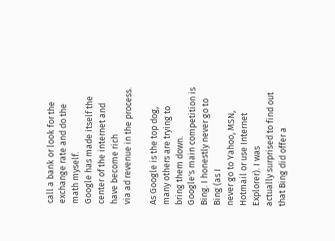call a bank or look for the exchange rate and do the math myself.
Google has made itself the center of the internet and have become rich
via ad revenue in the process.

As Google is the top dog, many others are trying to bring them down.
Google's main competition is Bing. I honestly never go to Bing (as I
never go to Yahoo, MSN, Hotmail or use Internet Explorer). I was
actually surprised to find out that Bing did offer a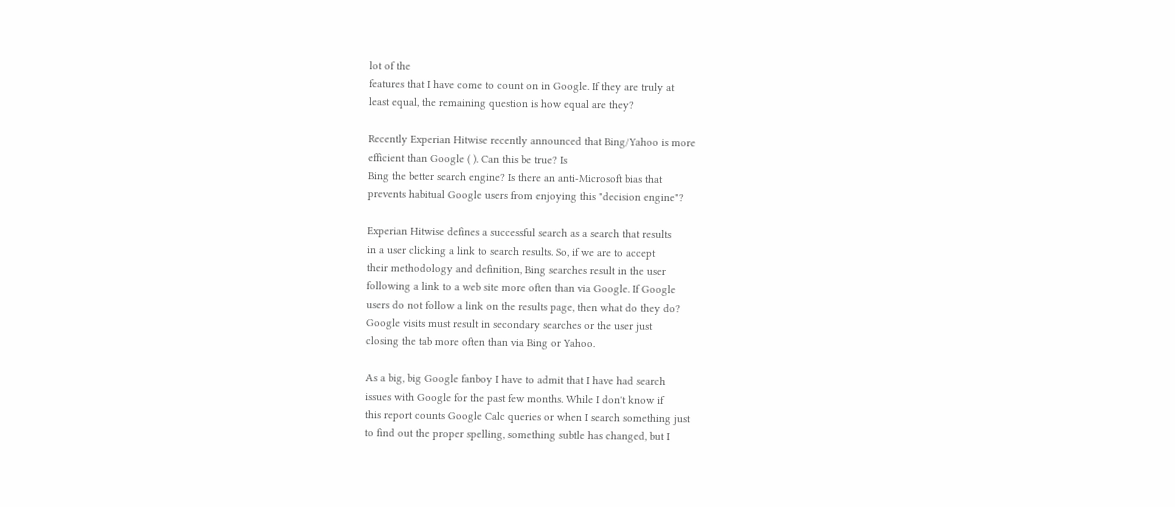lot of the
features that I have come to count on in Google. If they are truly at
least equal, the remaining question is how equal are they?

Recently Experian Hitwise recently announced that Bing/Yahoo is more
efficient than Google ( ). Can this be true? Is
Bing the better search engine? Is there an anti-Microsoft bias that
prevents habitual Google users from enjoying this "decision engine"?

Experian Hitwise defines a successful search as a search that results
in a user clicking a link to search results. So, if we are to accept
their methodology and definition, Bing searches result in the user
following a link to a web site more often than via Google. If Google
users do not follow a link on the results page, then what do they do?
Google visits must result in secondary searches or the user just
closing the tab more often than via Bing or Yahoo.

As a big, big Google fanboy I have to admit that I have had search
issues with Google for the past few months. While I don't know if
this report counts Google Calc queries or when I search something just
to find out the proper spelling, something subtle has changed, but I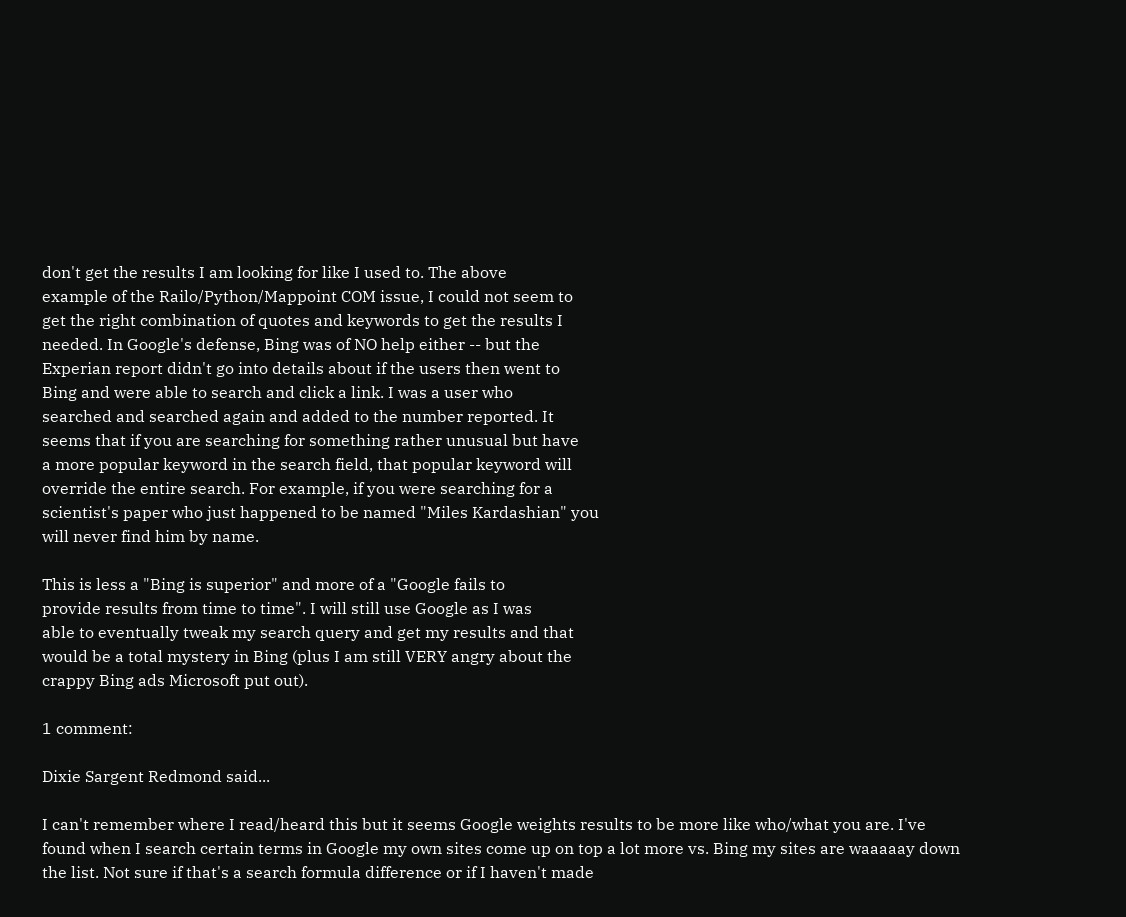don't get the results I am looking for like I used to. The above
example of the Railo/Python/Mappoint COM issue, I could not seem to
get the right combination of quotes and keywords to get the results I
needed. In Google's defense, Bing was of NO help either -- but the
Experian report didn't go into details about if the users then went to
Bing and were able to search and click a link. I was a user who
searched and searched again and added to the number reported. It
seems that if you are searching for something rather unusual but have
a more popular keyword in the search field, that popular keyword will
override the entire search. For example, if you were searching for a
scientist's paper who just happened to be named "Miles Kardashian" you
will never find him by name.

This is less a "Bing is superior" and more of a "Google fails to
provide results from time to time". I will still use Google as I was
able to eventually tweak my search query and get my results and that
would be a total mystery in Bing (plus I am still VERY angry about the
crappy Bing ads Microsoft put out).

1 comment:

Dixie Sargent Redmond said...

I can't remember where I read/heard this but it seems Google weights results to be more like who/what you are. I've found when I search certain terms in Google my own sites come up on top a lot more vs. Bing my sites are waaaaay down the list. Not sure if that's a search formula difference or if I haven't made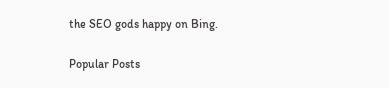the SEO gods happy on Bing.

Popular Posts